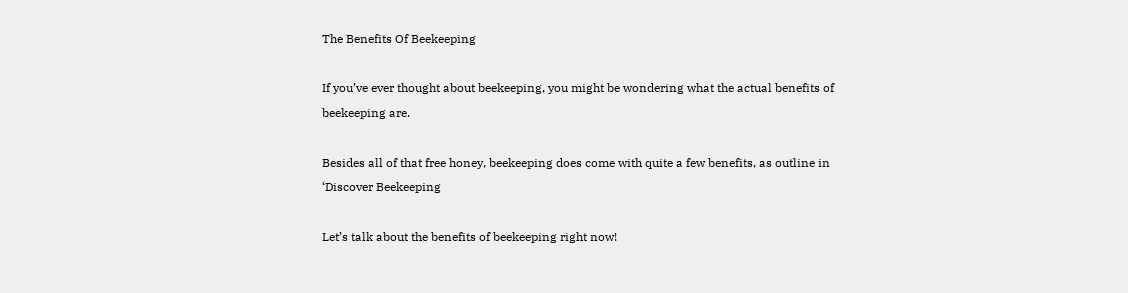The Benefits Of Beekeeping

If you’ve ever thought about beekeeping, you might be wondering what the actual benefits of beekeeping are.

Besides all of that free honey, beekeeping does come with quite a few benefits, as outline in ‘Discover Beekeeping

Let’s talk about the benefits of beekeeping right now!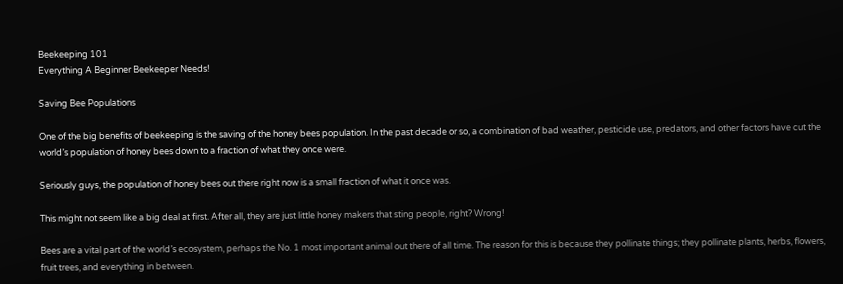Beekeeping 101
Everything A Beginner Beekeeper Needs!

Saving Bee Populations

One of the big benefits of beekeeping is the saving of the honey bees population. In the past decade or so, a combination of bad weather, pesticide use, predators, and other factors have cut the world’s population of honey bees down to a fraction of what they once were.

Seriously guys, the population of honey bees out there right now is a small fraction of what it once was.

This might not seem like a big deal at first. After all, they are just little honey makers that sting people, right? Wrong!

Bees are a vital part of the world’s ecosystem, perhaps the No. 1 most important animal out there of all time. The reason for this is because they pollinate things; they pollinate plants, herbs, flowers, fruit trees, and everything in between.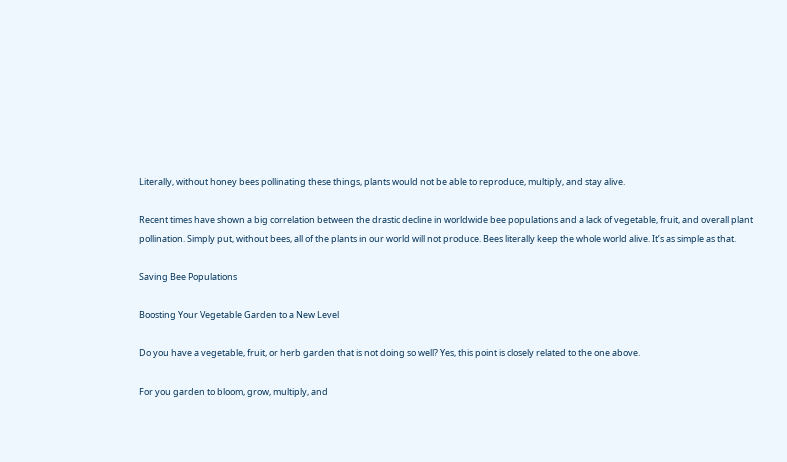Literally, without honey bees pollinating these things, plants would not be able to reproduce, multiply, and stay alive.

Recent times have shown a big correlation between the drastic decline in worldwide bee populations and a lack of vegetable, fruit, and overall plant pollination. Simply put, without bees, all of the plants in our world will not produce. Bees literally keep the whole world alive. It’s as simple as that.

Saving Bee Populations

Boosting Your Vegetable Garden to a New Level

Do you have a vegetable, fruit, or herb garden that is not doing so well? Yes, this point is closely related to the one above.

For you garden to bloom, grow, multiply, and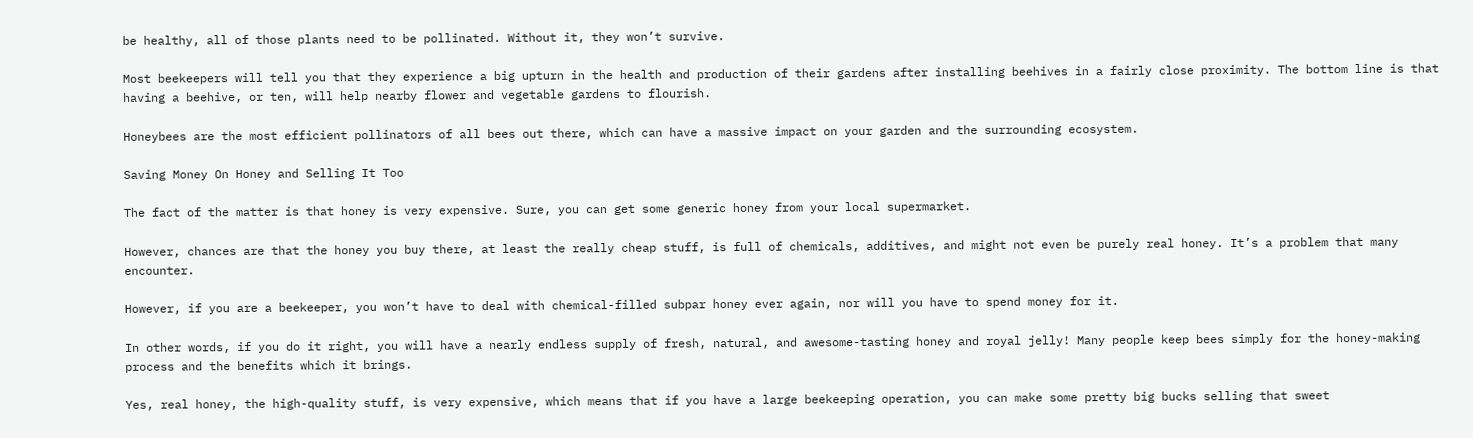be healthy, all of those plants need to be pollinated. Without it, they won’t survive.

Most beekeepers will tell you that they experience a big upturn in the health and production of their gardens after installing beehives in a fairly close proximity. The bottom line is that having a beehive, or ten, will help nearby flower and vegetable gardens to flourish.

Honeybees are the most efficient pollinators of all bees out there, which can have a massive impact on your garden and the surrounding ecosystem.

Saving Money On Honey and Selling It Too

The fact of the matter is that honey is very expensive. Sure, you can get some generic honey from your local supermarket.

However, chances are that the honey you buy there, at least the really cheap stuff, is full of chemicals, additives, and might not even be purely real honey. It’s a problem that many encounter.

However, if you are a beekeeper, you won’t have to deal with chemical-filled subpar honey ever again, nor will you have to spend money for it.

In other words, if you do it right, you will have a nearly endless supply of fresh, natural, and awesome-tasting honey and royal jelly! Many people keep bees simply for the honey-making process and the benefits which it brings.

Yes, real honey, the high-quality stuff, is very expensive, which means that if you have a large beekeeping operation, you can make some pretty big bucks selling that sweet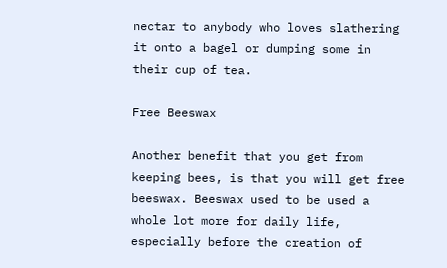nectar to anybody who loves slathering it onto a bagel or dumping some in their cup of tea.

Free Beeswax

Another benefit that you get from keeping bees, is that you will get free beeswax. Beeswax used to be used a whole lot more for daily life, especially before the creation of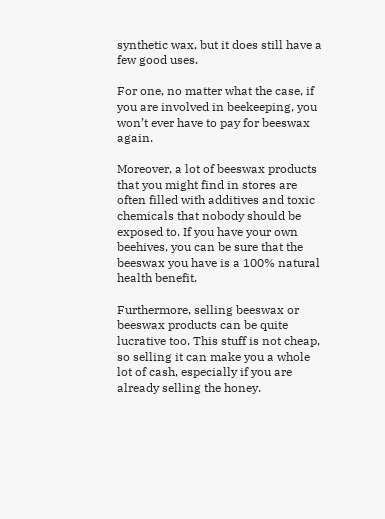synthetic wax, but it does still have a few good uses.

For one, no matter what the case, if you are involved in beekeeping, you won’t ever have to pay for beeswax again.

Moreover, a lot of beeswax products that you might find in stores are often filled with additives and toxic chemicals that nobody should be exposed to. If you have your own beehives, you can be sure that the beeswax you have is a 100% natural health benefit.

Furthermore, selling beeswax or beeswax products can be quite lucrative too. This stuff is not cheap, so selling it can make you a whole lot of cash, especially if you are already selling the honey.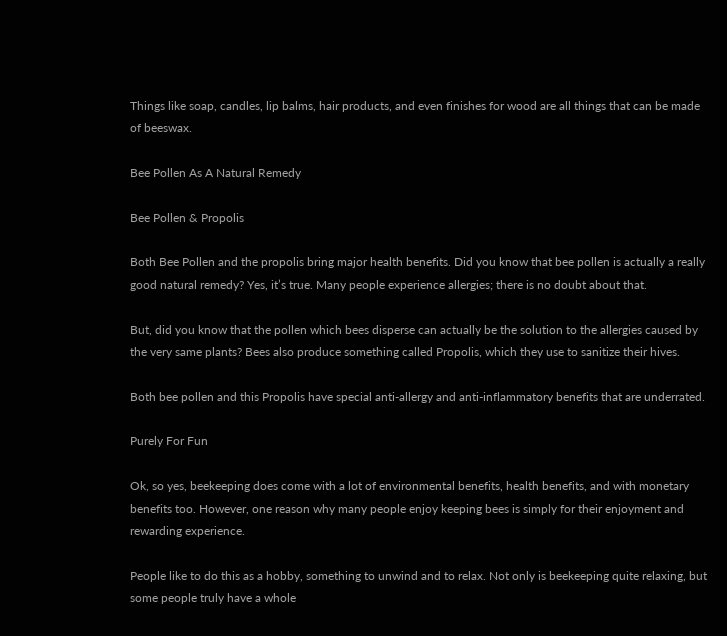Things like soap, candles, lip balms, hair products, and even finishes for wood are all things that can be made of beeswax.

Bee Pollen As A Natural Remedy

Bee Pollen & Propolis

Both Bee Pollen and the propolis bring major health benefits. Did you know that bee pollen is actually a really good natural remedy? Yes, it’s true. Many people experience allergies; there is no doubt about that.

But, did you know that the pollen which bees disperse can actually be the solution to the allergies caused by the very same plants? Bees also produce something called Propolis, which they use to sanitize their hives.

Both bee pollen and this Propolis have special anti-allergy and anti-inflammatory benefits that are underrated.

Purely For Fun

Ok, so yes, beekeeping does come with a lot of environmental benefits, health benefits, and with monetary benefits too. However, one reason why many people enjoy keeping bees is simply for their enjoyment and rewarding experience.

People like to do this as a hobby, something to unwind and to relax. Not only is beekeeping quite relaxing, but some people truly have a whole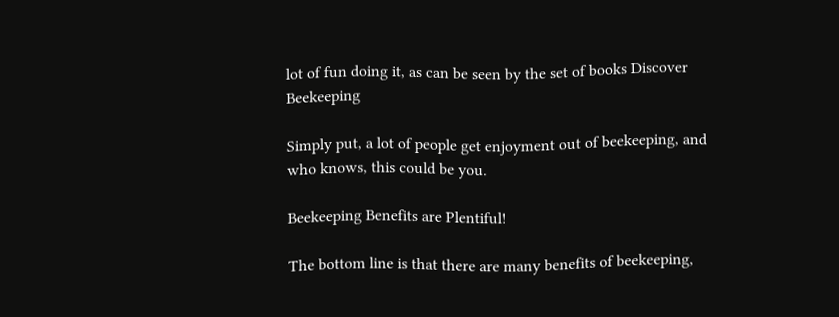lot of fun doing it, as can be seen by the set of books Discover Beekeeping

Simply put, a lot of people get enjoyment out of beekeeping, and who knows, this could be you.

Beekeeping Benefits are Plentiful!

The bottom line is that there are many benefits of beekeeping,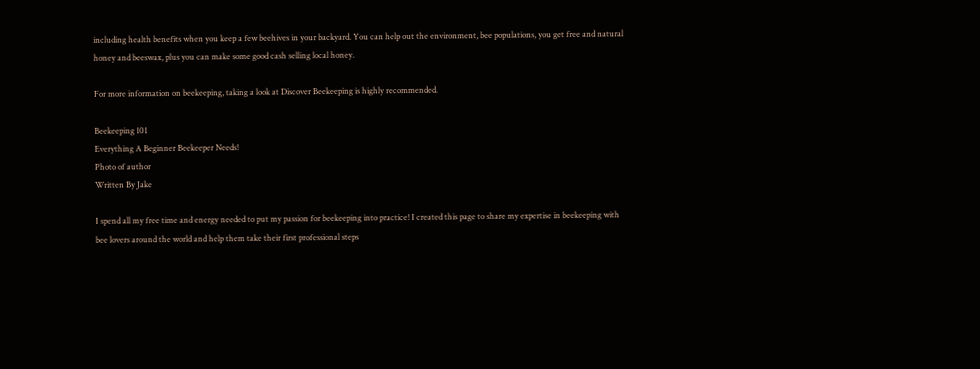including health benefits when you keep a few beehives in your backyard. You can help out the environment, bee populations, you get free and natural honey and beeswax, plus you can make some good cash selling local honey.

For more information on beekeeping, taking a look at Discover Beekeeping is highly recommended.

Beekeeping 101
Everything A Beginner Beekeeper Needs!
Photo of author
Written By Jake

I spend all my free time and energy needed to put my passion for beekeeping into practice! I created this page to share my expertise in beekeeping with bee lovers around the world and help them take their first professional steps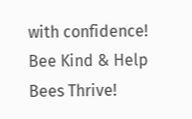with confidence! Bee Kind & Help Bees Thrive!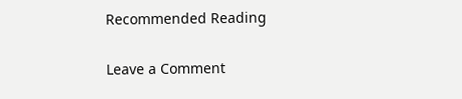Recommended Reading

Leave a Comment